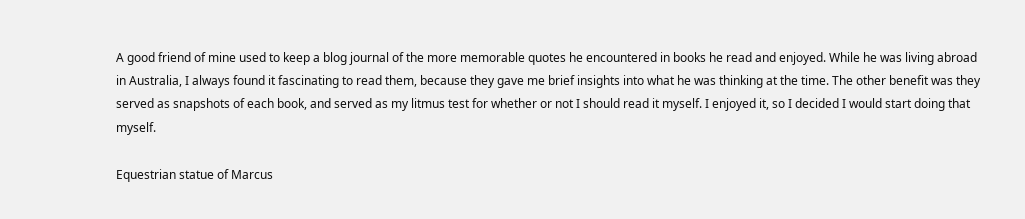A good friend of mine used to keep a blog journal of the more memorable quotes he encountered in books he read and enjoyed. While he was living abroad in Australia, I always found it fascinating to read them, because they gave me brief insights into what he was thinking at the time. The other benefit was they served as snapshots of each book, and served as my litmus test for whether or not I should read it myself. I enjoyed it, so I decided I would start doing that myself.

Equestrian statue of Marcus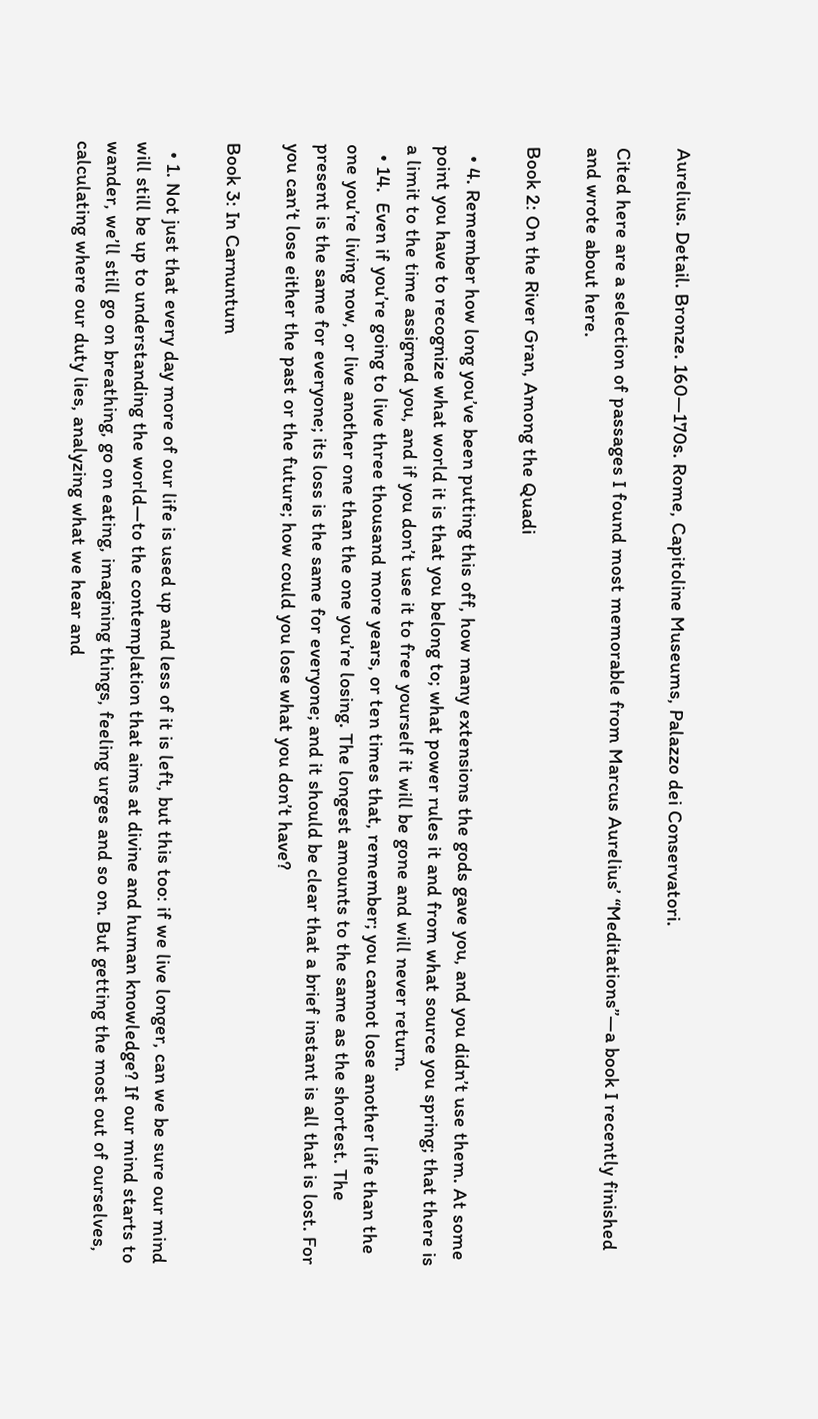Aurelius. Detail. Bronze. 160—170s. Rome, Capitoline Museums, Palazzo dei Conservatori.

Cited here are a selection of passages I found most memorable from Marcus Aurelius’ “Meditations”—a book I recently finished and wrote about here.

Book 2: On the River Gran, Among the Quadi

  • 4. Remember how long you’ve been putting this off, how many extensions the gods gave you, and you didn’t use them. At some point you have to recognize what world it is that you belong to; what power rules it and from what source you spring; that there is a limit to the time assigned you, and if you don’t use it to free yourself it will be gone and will never return.
  • 14.  Even if you’re going to live three thousand more years, or ten times that, remember; you cannot lose another life than the one you’re living now, or live another one than the one you’re losing. The longest amounts to the same as the shortest. The present is the same for everyone; its loss is the same for everyone; and it should be clear that a brief instant is all that is lost. For you can’t lose either the past or the future; how could you lose what you don’t have?

Book 3: In Carnuntum

  • 1. Not just that every day more of our life is used up and less of it is left, but this too: if we live longer, can we be sure our mind will still be up to understanding the world—to the contemplation that aims at divine and human knowledge? If our mind starts to wander, we’ll still go on breathing, go on eating, imagining things, feeling urges and so on. But getting the most out of ourselves, calculating where our duty lies, analyzing what we hear and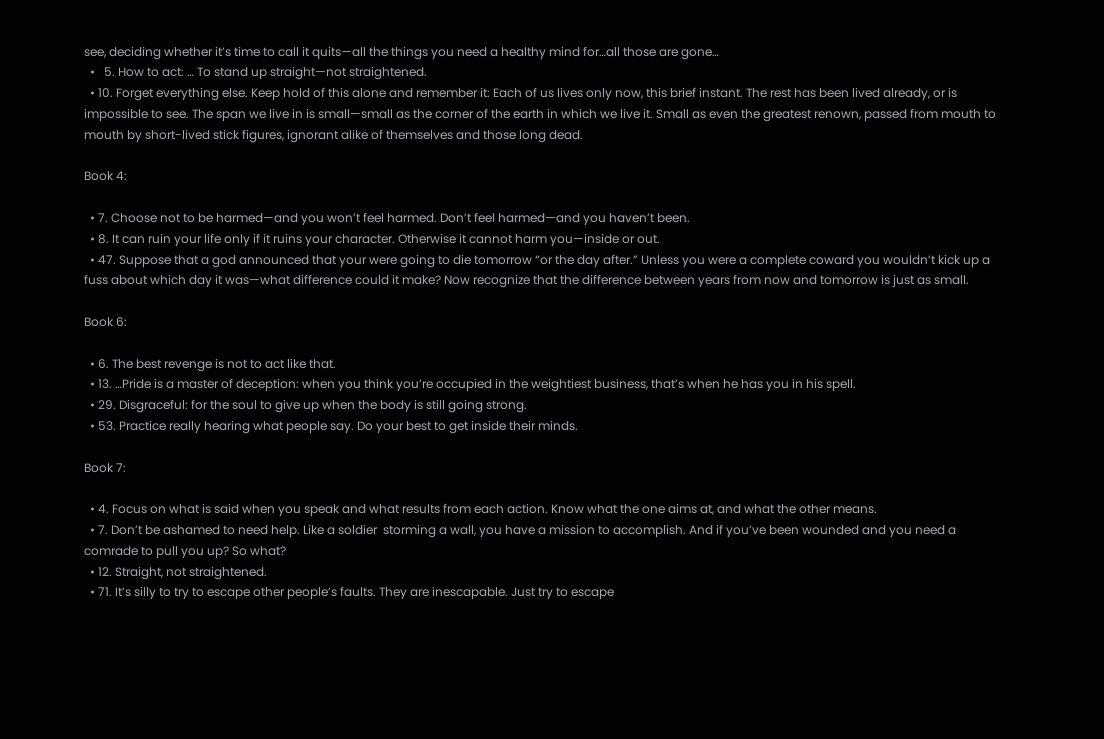see, deciding whether it’s time to call it quits—all the things you need a healthy mind for…all those are gone…
  •   5. How to act: … To stand up straight—not straightened.
  • 10. Forget everything else. Keep hold of this alone and remember it: Each of us lives only now, this brief instant. The rest has been lived already, or is impossible to see. The span we live in is small—small as the corner of the earth in which we live it. Small as even the greatest renown, passed from mouth to mouth by short-lived stick figures, ignorant alike of themselves and those long dead.

Book 4:

  • 7. Choose not to be harmed—and you won’t feel harmed. Don’t feel harmed—and you haven’t been.
  • 8. It can ruin your life only if it ruins your character. Otherwise it cannot harm you—inside or out.
  • 47. Suppose that a god announced that your were going to die tomorrow “or the day after.” Unless you were a complete coward you wouldn’t kick up a fuss about which day it was—what difference could it make? Now recognize that the difference between years from now and tomorrow is just as small.

Book 6:

  • 6. The best revenge is not to act like that.
  • 13. …Pride is a master of deception: when you think you’re occupied in the weightiest business, that’s when he has you in his spell.
  • 29. Disgraceful: for the soul to give up when the body is still going strong.
  • 53. Practice really hearing what people say. Do your best to get inside their minds.

Book 7:

  • 4. Focus on what is said when you speak and what results from each action. Know what the one aims at, and what the other means.
  • 7. Don’t be ashamed to need help. Like a soldier  storming a wall, you have a mission to accomplish. And if you’ve been wounded and you need a comrade to pull you up? So what?
  • 12. Straight, not straightened.
  • 71. It’s silly to try to escape other people’s faults. They are inescapable. Just try to escape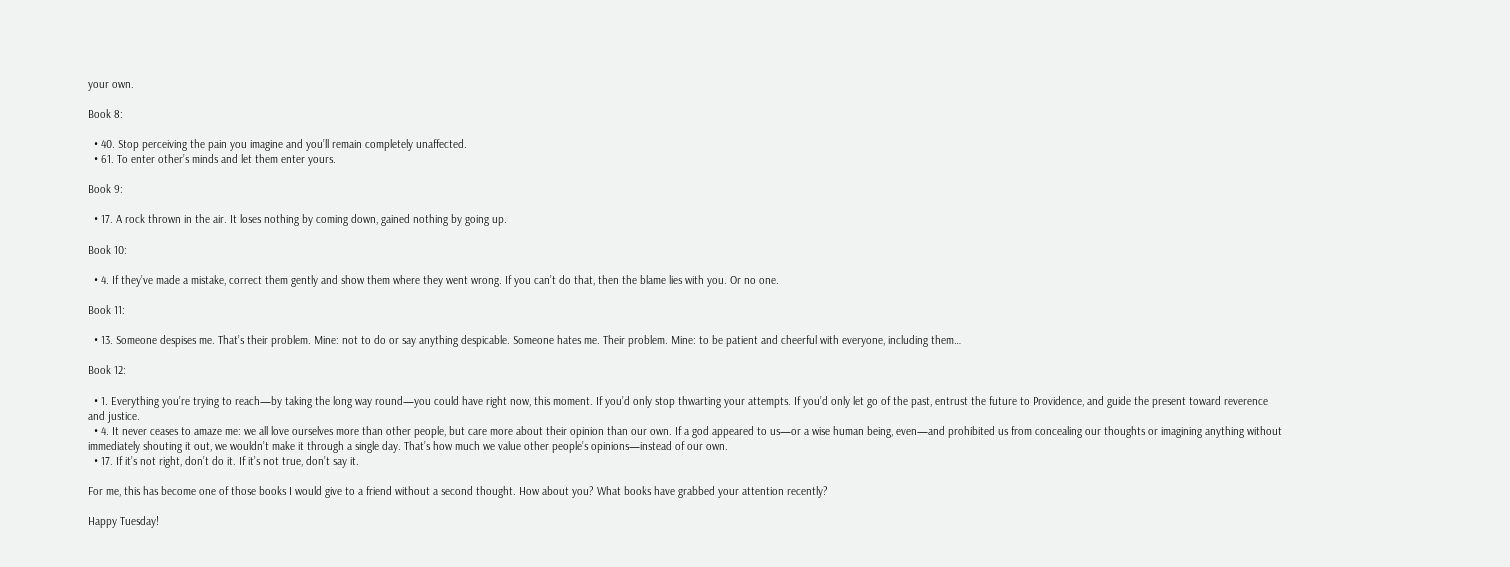your own.

Book 8:

  • 40. Stop perceiving the pain you imagine and you’ll remain completely unaffected.
  • 61. To enter other’s minds and let them enter yours.

Book 9:

  • 17. A rock thrown in the air. It loses nothing by coming down, gained nothing by going up.

Book 10:

  • 4. If they’ve made a mistake, correct them gently and show them where they went wrong. If you can’t do that, then the blame lies with you. Or no one.

Book 11:

  • 13. Someone despises me. That’s their problem. Mine: not to do or say anything despicable. Someone hates me. Their problem. Mine: to be patient and cheerful with everyone, including them…

Book 12:

  • 1. Everything you’re trying to reach—by taking the long way round—you could have right now, this moment. If you’d only stop thwarting your attempts. If you’d only let go of the past, entrust the future to Providence, and guide the present toward reverence and justice.
  • 4. It never ceases to amaze me: we all love ourselves more than other people, but care more about their opinion than our own. If a god appeared to us—or a wise human being, even—and prohibited us from concealing our thoughts or imagining anything without immediately shouting it out, we wouldn’t make it through a single day. That’s how much we value other people’s opinions—instead of our own.
  • 17. If it’s not right, don’t do it. If it’s not true, don’t say it.

For me, this has become one of those books I would give to a friend without a second thought. How about you? What books have grabbed your attention recently?

Happy Tuesday!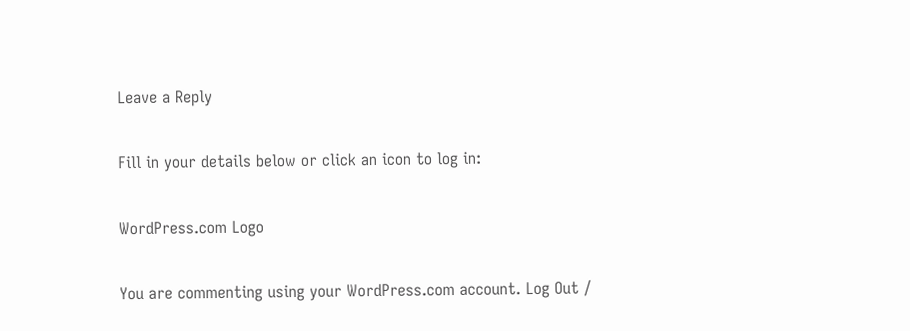Leave a Reply

Fill in your details below or click an icon to log in:

WordPress.com Logo

You are commenting using your WordPress.com account. Log Out /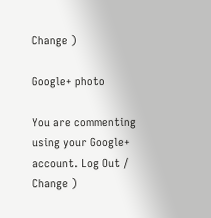Change )

Google+ photo

You are commenting using your Google+ account. Log Out /  Change )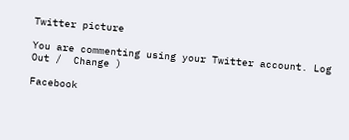Twitter picture

You are commenting using your Twitter account. Log Out /  Change )

Facebook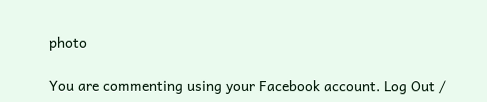photo

You are commenting using your Facebook account. Log Out /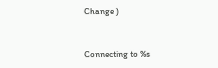Change )


Connecting to %s